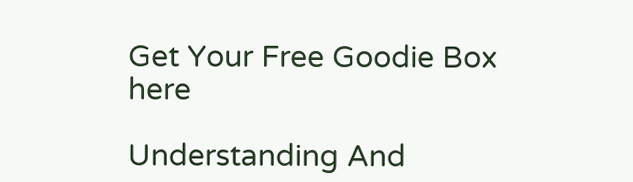Get Your Free Goodie Box here

Understanding And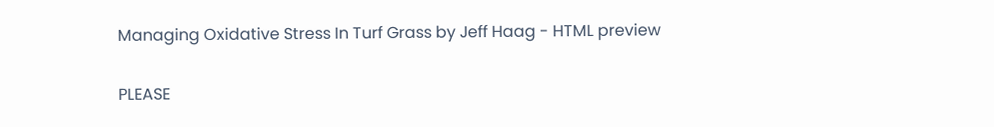Managing Oxidative Stress In Turf Grass by Jeff Haag - HTML preview

PLEASE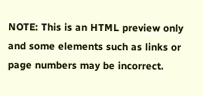NOTE: This is an HTML preview only and some elements such as links or page numbers may be incorrect.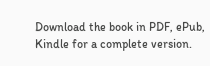Download the book in PDF, ePub, Kindle for a complete version.